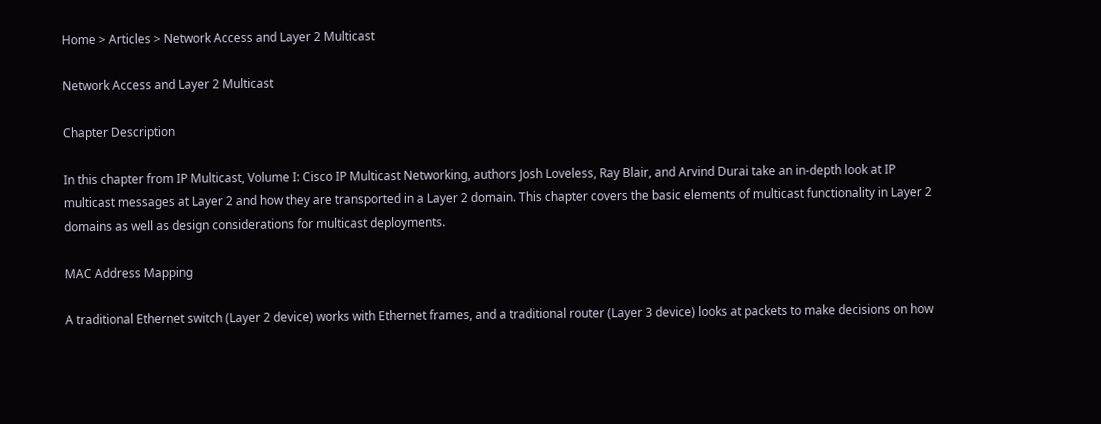Home > Articles > Network Access and Layer 2 Multicast

Network Access and Layer 2 Multicast

Chapter Description

In this chapter from IP Multicast, Volume I: Cisco IP Multicast Networking, authors Josh Loveless, Ray Blair, and Arvind Durai take an in-depth look at IP multicast messages at Layer 2 and how they are transported in a Layer 2 domain. This chapter covers the basic elements of multicast functionality in Layer 2 domains as well as design considerations for multicast deployments.

MAC Address Mapping

A traditional Ethernet switch (Layer 2 device) works with Ethernet frames, and a traditional router (Layer 3 device) looks at packets to make decisions on how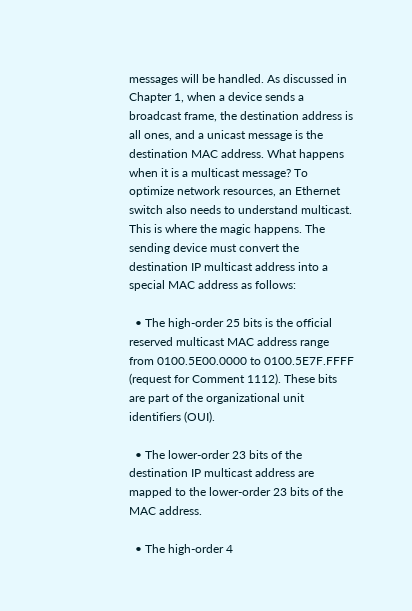messages will be handled. As discussed in Chapter 1, when a device sends a broadcast frame, the destination address is all ones, and a unicast message is the destination MAC address. What happens when it is a multicast message? To optimize network resources, an Ethernet switch also needs to understand multicast. This is where the magic happens. The sending device must convert the destination IP multicast address into a special MAC address as follows:

  • The high-order 25 bits is the official reserved multicast MAC address range from 0100.5E00.0000 to 0100.5E7F.FFFF (request for Comment 1112). These bits are part of the organizational unit identifiers (OUI).

  • The lower-order 23 bits of the destination IP multicast address are mapped to the lower-order 23 bits of the MAC address.

  • The high-order 4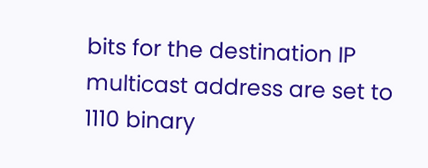bits for the destination IP multicast address are set to 1110 binary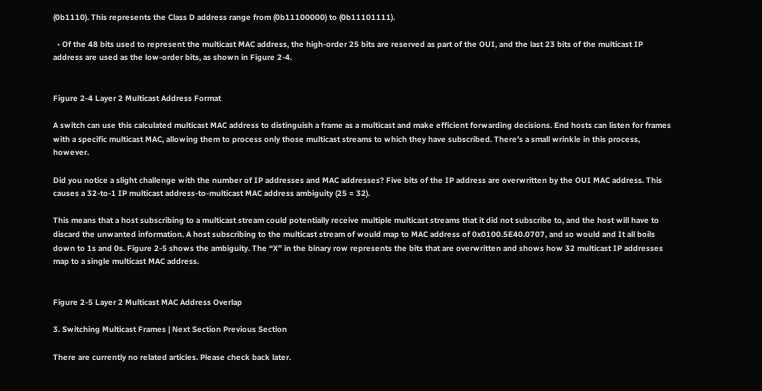(0b1110). This represents the Class D address range from (0b11100000) to (0b11101111).

  • Of the 48 bits used to represent the multicast MAC address, the high-order 25 bits are reserved as part of the OUI, and the last 23 bits of the multicast IP address are used as the low-order bits, as shown in Figure 2-4.


Figure 2-4 Layer 2 Multicast Address Format

A switch can use this calculated multicast MAC address to distinguish a frame as a multicast and make efficient forwarding decisions. End hosts can listen for frames with a specific multicast MAC, allowing them to process only those multicast streams to which they have subscribed. There’s a small wrinkle in this process, however.

Did you notice a slight challenge with the number of IP addresses and MAC addresses? Five bits of the IP address are overwritten by the OUI MAC address. This causes a 32-to-1 IP multicast address-to-multicast MAC address ambiguity (25 = 32).

This means that a host subscribing to a multicast stream could potentially receive multiple multicast streams that it did not subscribe to, and the host will have to discard the unwanted information. A host subscribing to the multicast stream of would map to MAC address of 0x0100.5E40.0707, and so would and It all boils down to 1s and 0s. Figure 2-5 shows the ambiguity. The “X” in the binary row represents the bits that are overwritten and shows how 32 multicast IP addresses map to a single multicast MAC address.


Figure 2-5 Layer 2 Multicast MAC Address Overlap

3. Switching Multicast Frames | Next Section Previous Section

There are currently no related articles. Please check back later.